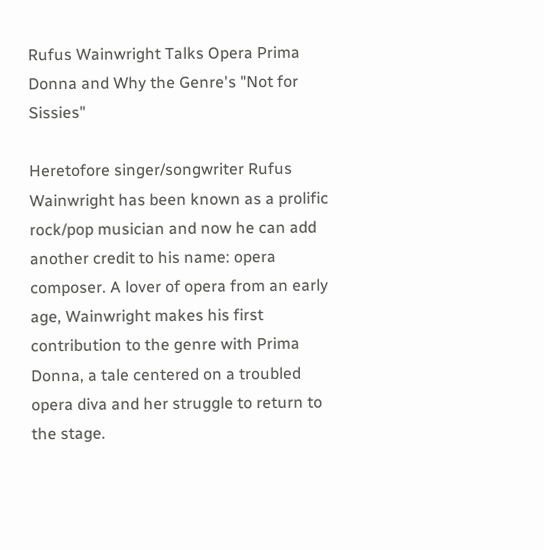Rufus Wainwright Talks Opera Prima Donna and Why the Genre's "Not for Sissies"

Heretofore singer/songwriter Rufus Wainwright has been known as a prolific rock/pop musician and now he can add another credit to his name: opera composer. A lover of opera from an early age, Wainwright makes his first contribution to the genre with Prima Donna, a tale centered on a troubled opera diva and her struggle to return to the stage.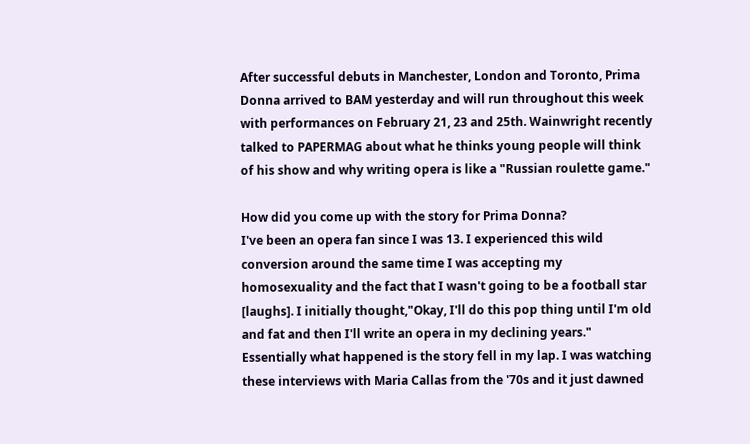After successful debuts in Manchester, London and Toronto, Prima Donna arrived to BAM yesterday and will run throughout this week with performances on February 21, 23 and 25th. Wainwright recently talked to PAPERMAG about what he thinks young people will think of his show and why writing opera is like a "Russian roulette game."

How did you come up with the story for Prima Donna?
I've been an opera fan since I was 13. I experienced this wild conversion around the same time I was accepting my homosexuality and the fact that I wasn't going to be a football star [laughs]. I initially thought,"Okay, I'll do this pop thing until I'm old and fat and then I'll write an opera in my declining years." Essentially what happened is the story fell in my lap. I was watching these interviews with Maria Callas from the '70s and it just dawned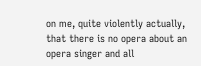on me, quite violently actually, that there is no opera about an opera singer and all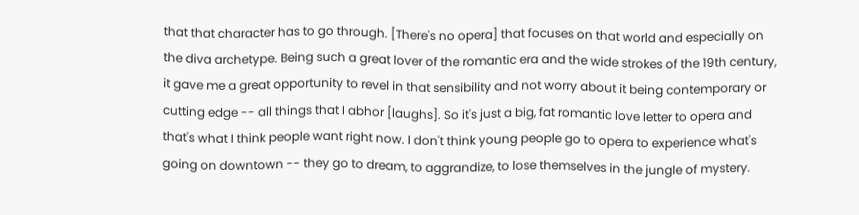that that character has to go through. [There's no opera] that focuses on that world and especially on the diva archetype. Being such a great lover of the romantic era and the wide strokes of the 19th century, it gave me a great opportunity to revel in that sensibility and not worry about it being contemporary or cutting edge -- all things that I abhor [laughs]. So it's just a big, fat romantic love letter to opera and that's what I think people want right now. I don't think young people go to opera to experience what's going on downtown -- they go to dream, to aggrandize, to lose themselves in the jungle of mystery.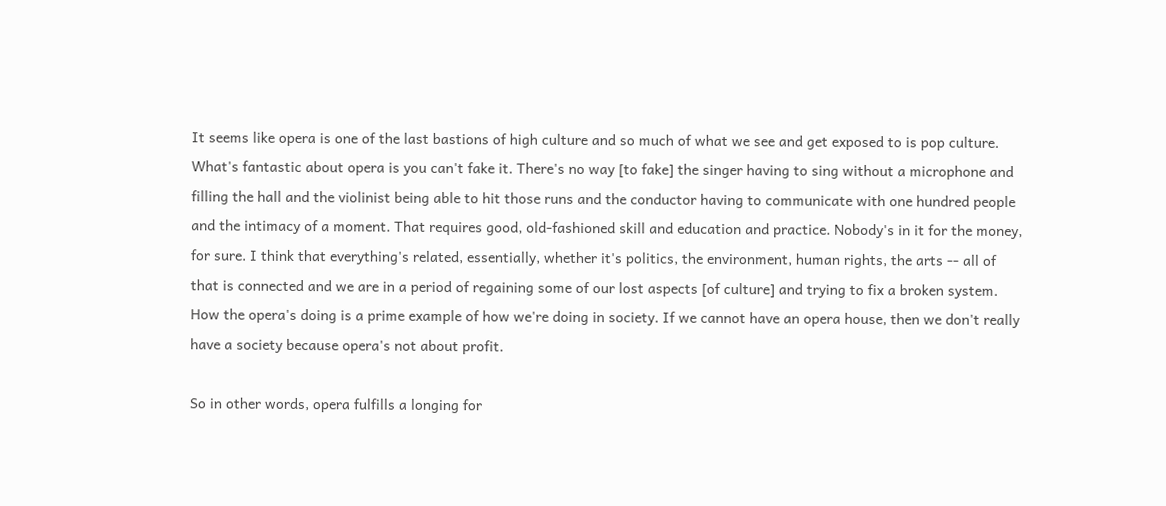It seems like opera is one of the last bastions of high culture and so much of what we see and get exposed to is pop culture.
What's fantastic about opera is you can't fake it. There's no way [to fake] the singer having to sing without a microphone and filling the hall and the violinist being able to hit those runs and the conductor having to communicate with one hundred people and the intimacy of a moment. That requires good, old-fashioned skill and education and practice. Nobody's in it for the money, for sure. I think that everything's related, essentially, whether it's politics, the environment, human rights, the arts -- all of that is connected and we are in a period of regaining some of our lost aspects [of culture] and trying to fix a broken system. How the opera's doing is a prime example of how we're doing in society. If we cannot have an opera house, then we don't really have a society because opera's not about profit.

So in other words, opera fulfills a longing for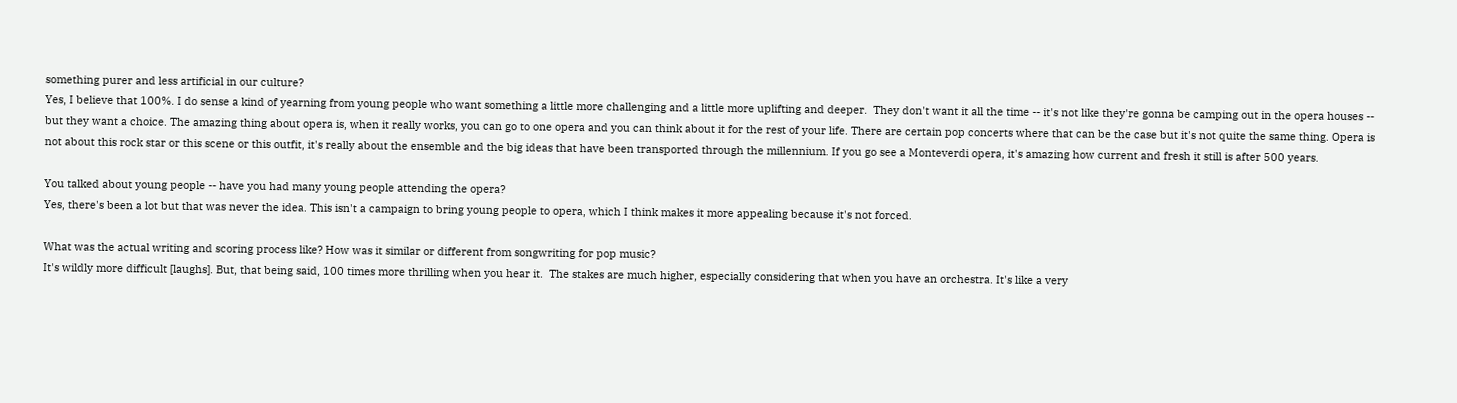something purer and less artificial in our culture?
Yes, I believe that 100%. I do sense a kind of yearning from young people who want something a little more challenging and a little more uplifting and deeper.  They don't want it all the time -- it's not like they're gonna be camping out in the opera houses -- but they want a choice. The amazing thing about opera is, when it really works, you can go to one opera and you can think about it for the rest of your life. There are certain pop concerts where that can be the case but it's not quite the same thing. Opera is not about this rock star or this scene or this outfit, it's really about the ensemble and the big ideas that have been transported through the millennium. If you go see a Monteverdi opera, it's amazing how current and fresh it still is after 500 years.

You talked about young people -- have you had many young people attending the opera?
Yes, there's been a lot but that was never the idea. This isn't a campaign to bring young people to opera, which I think makes it more appealing because it's not forced.

What was the actual writing and scoring process like? How was it similar or different from songwriting for pop music?
It's wildly more difficult [laughs]. But, that being said, 100 times more thrilling when you hear it.  The stakes are much higher, especially considering that when you have an orchestra. It's like a very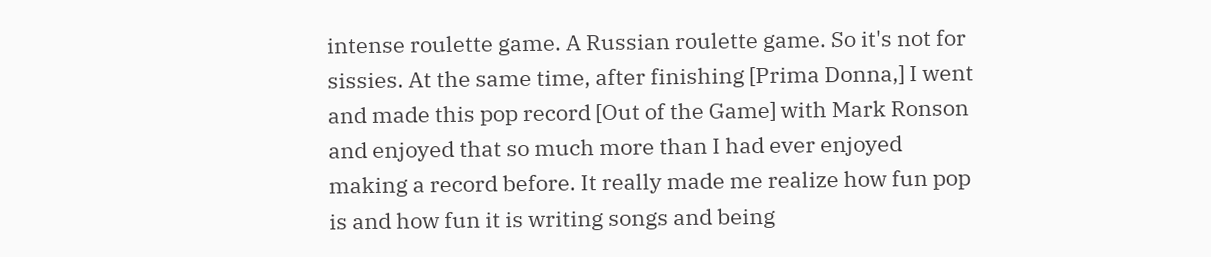intense roulette game. A Russian roulette game. So it's not for sissies. At the same time, after finishing [Prima Donna,] I went and made this pop record [Out of the Game] with Mark Ronson and enjoyed that so much more than I had ever enjoyed making a record before. It really made me realize how fun pop is and how fun it is writing songs and being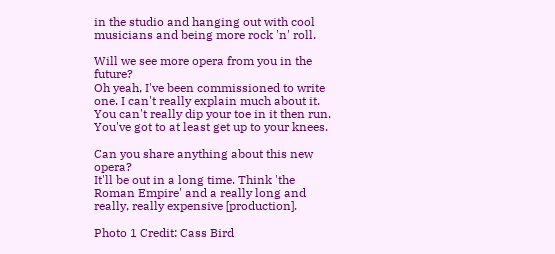in the studio and hanging out with cool musicians and being more rock 'n' roll.

Will we see more opera from you in the future?
Oh yeah, I've been commissioned to write one. I can't really explain much about it.  You can't really dip your toe in it then run. You've got to at least get up to your knees.

Can you share anything about this new opera?
It'll be out in a long time. Think 'the Roman Empire' and a really long and really, really expensive [production].

Photo 1 Credit: Cass Bird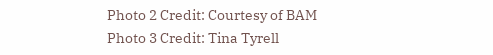Photo 2 Credit: Courtesy of BAM
Photo 3 Credit: Tina Tyrell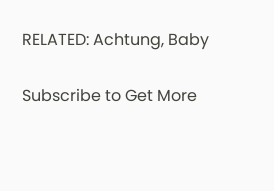RELATED: Achtung, Baby

Subscribe to Get More